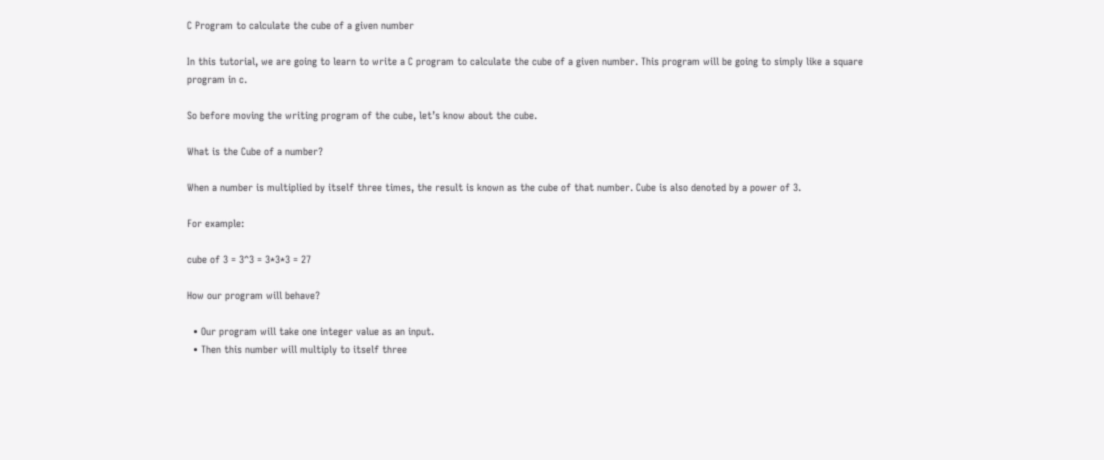C Program to calculate the cube of a given number

In this tutorial, we are going to learn to write a C program to calculate the cube of a given number. This program will be going to simply like a square program in c.

So before moving the writing program of the cube, let’s know about the cube.

What is the Cube of a number?

When a number is multiplied by itself three times, the result is known as the cube of that number. Cube is also denoted by a power of 3.

For example:

cube of 3 = 3^3 = 3*3*3 = 27

How our program will behave?

  • Our program will take one integer value as an input.
  • Then this number will multiply to itself three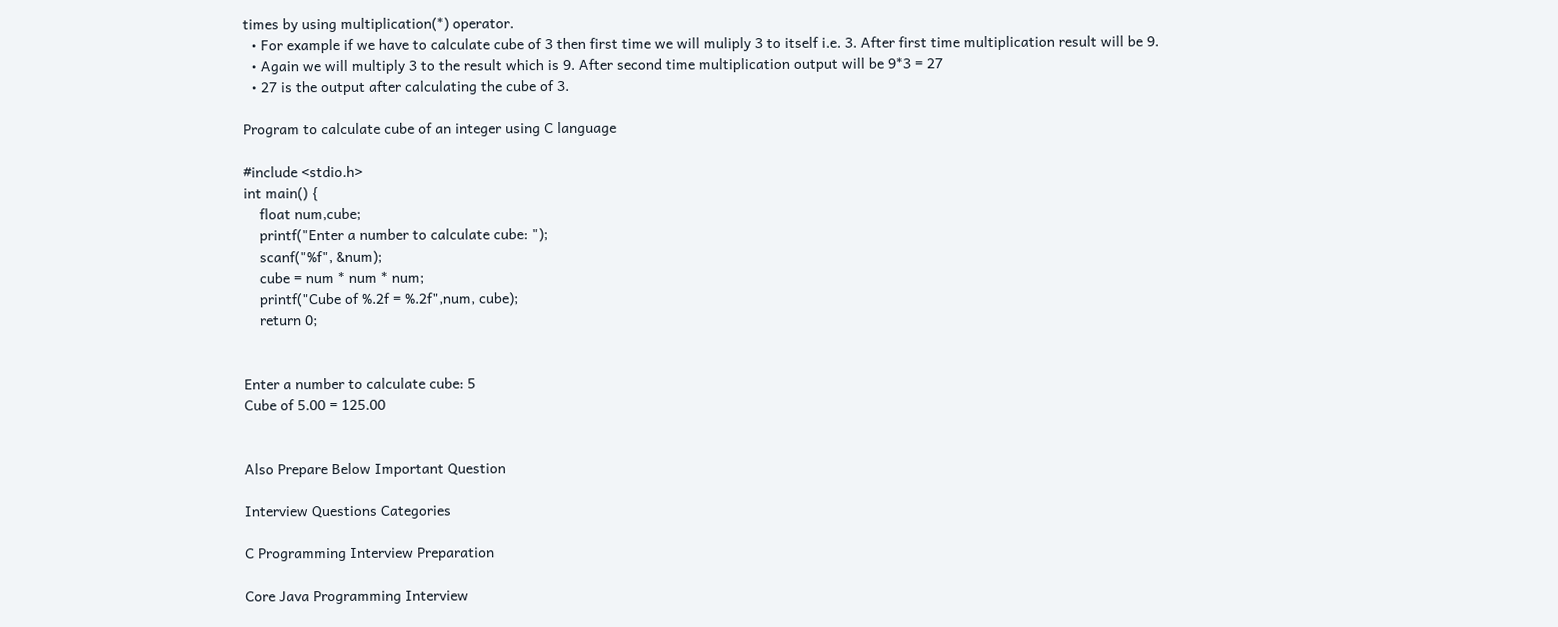times by using multiplication(*) operator.
  • For example if we have to calculate cube of 3 then first time we will muliply 3 to itself i.e. 3. After first time multiplication result will be 9.
  • Again we will multiply 3 to the result which is 9. After second time multiplication output will be 9*3 = 27
  • 27 is the output after calculating the cube of 3.

Program to calculate cube of an integer using C language

#include <stdio.h>
int main() {
    float num,cube;
    printf("Enter a number to calculate cube: ");
    scanf("%f", &num);
    cube = num * num * num;
    printf("Cube of %.2f = %.2f",num, cube);
    return 0;


Enter a number to calculate cube: 5
Cube of 5.00 = 125.00


Also Prepare Below Important Question

Interview Questions Categories

C Programming Interview Preparation

Core Java Programming Interview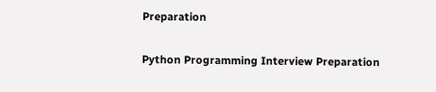Preparation

Python Programming Interview Preparation